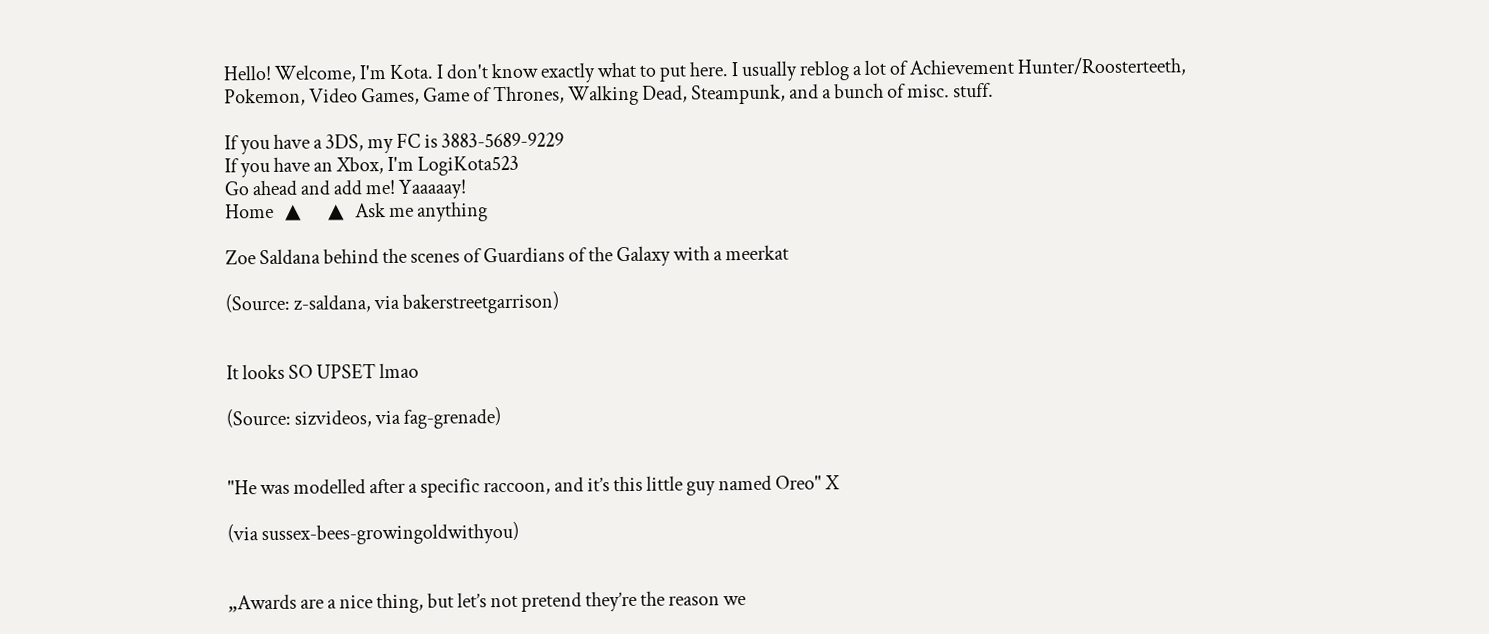Hello! Welcome, I'm Kota. I don't know exactly what to put here. I usually reblog a lot of Achievement Hunter/Roosterteeth, Pokemon, Video Games, Game of Thrones, Walking Dead, Steampunk, and a bunch of misc. stuff.

If you have a 3DS, my FC is 3883-5689-9229
If you have an Xbox, I'm LogiKota523
Go ahead and add me! Yaaaaay!
Home   ▲       ▲   Ask me anything

Zoe Saldana behind the scenes of Guardians of the Galaxy with a meerkat

(Source: z-saldana, via bakerstreetgarrison)


It looks SO UPSET lmao

(Source: sizvideos, via fag-grenade)


"He was modelled after a specific raccoon, and it’s this little guy named Oreo" X

(via sussex-bees-growingoldwithyou)


„Awards are a nice thing, but let’s not pretend they’re the reason we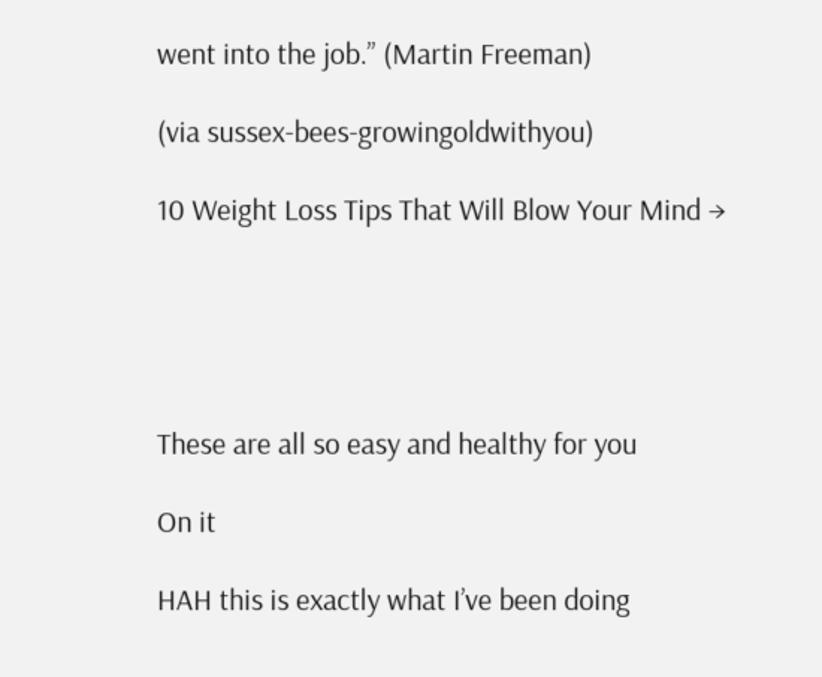went into the job.” (Martin Freeman)

(via sussex-bees-growingoldwithyou)

10 Weight Loss Tips That Will Blow Your Mind →





These are all so easy and healthy for you

On it

HAH this is exactly what I’ve been doing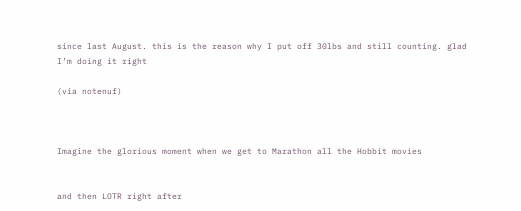since last August. this is the reason why I put off 30lbs and still counting. glad I’m doing it right

(via notenuf)



Imagine the glorious moment when we get to Marathon all the Hobbit movies


and then LOTR right after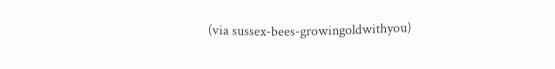(via sussex-bees-growingoldwithyou)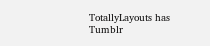TotallyLayouts has Tumblr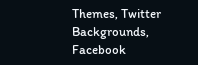Themes, Twitter Backgrounds, Facebook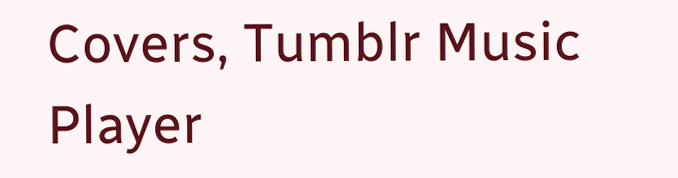Covers, Tumblr Music Player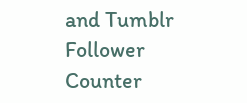and Tumblr Follower Counter